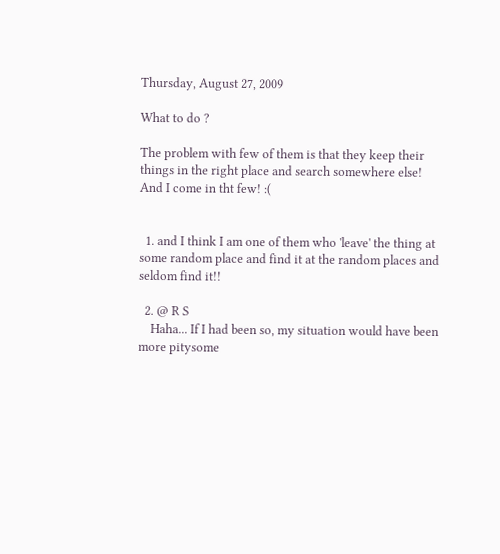Thursday, August 27, 2009

What to do ?

The problem with few of them is that they keep their things in the right place and search somewhere else!
And I come in tht few! :(


  1. and I think I am one of them who 'leave' the thing at some random place and find it at the random places and seldom find it!!

  2. @ R S
    Haha... If I had been so, my situation would have been more pitysome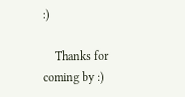:)

    Thanks for coming by :)